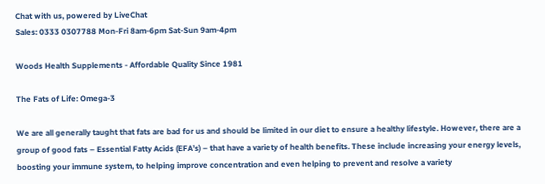Chat with us, powered by LiveChat
Sales: 0333 0307788 Mon-Fri 8am-6pm Sat-Sun 9am-4pm

Woods Health Supplements - Affordable Quality Since 1981

The Fats of Life: Omega-3

We are all generally taught that fats are bad for us and should be limited in our diet to ensure a healthy lifestyle. However, there are a group of good fats – Essential Fatty Acids (EFA’s) – that have a variety of health benefits. These include increasing your energy levels, boosting your immune system, to helping improve concentration and even helping to prevent and resolve a variety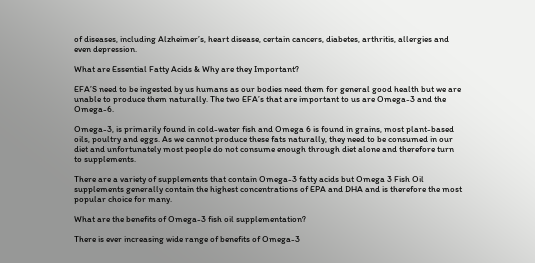of diseases, including Alzheimer’s, heart disease, certain cancers, diabetes, arthritis, allergies and even depression.

What are Essential Fatty Acids & Why are they Important?

EFA’S need to be ingested by us humans as our bodies need them for general good health but we are unable to produce them naturally. The two EFA’s that are important to us are Omega-3 and the Omega-6.

Omega-3, is primarily found in cold-water fish and Omega 6 is found in grains, most plant-based oils, poultry and eggs. As we cannot produce these fats naturally, they need to be consumed in our diet and unfortunately most people do not consume enough through diet alone and therefore turn to supplements.

There are a variety of supplements that contain Omega-3 fatty acids but Omega 3 Fish Oil supplements generally contain the highest concentrations of EPA and DHA and is therefore the most popular choice for many.

What are the benefits of Omega-3 fish oil supplementation?

There is ever increasing wide range of benefits of Omega-3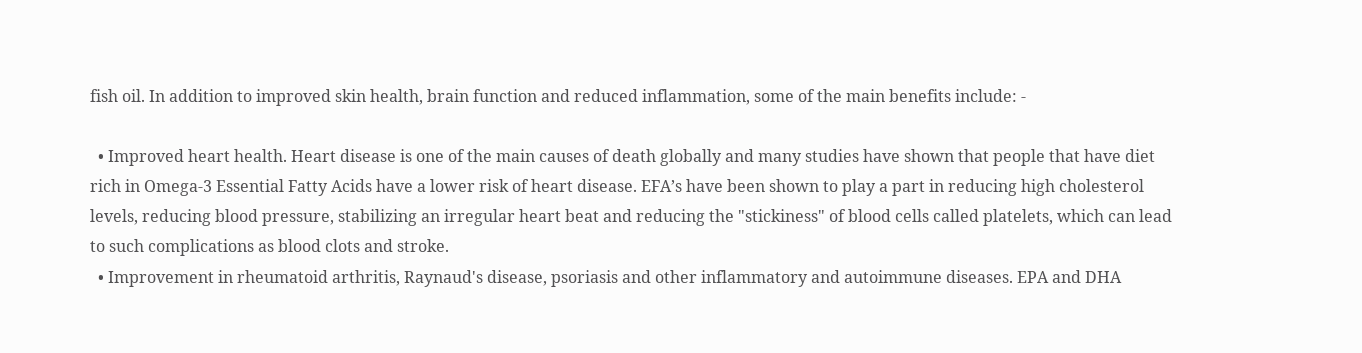fish oil. In addition to improved skin health, brain function and reduced inflammation, some of the main benefits include: -

  • Improved heart health. Heart disease is one of the main causes of death globally and many studies have shown that people that have diet rich in Omega-3 Essential Fatty Acids have a lower risk of heart disease. EFA’s have been shown to play a part in reducing high cholesterol levels, reducing blood pressure, stabilizing an irregular heart beat and reducing the "stickiness" of blood cells called platelets, which can lead to such complications as blood clots and stroke.
  • Improvement in rheumatoid arthritis, Raynaud's disease, psoriasis and other inflammatory and autoimmune diseases. EPA and DHA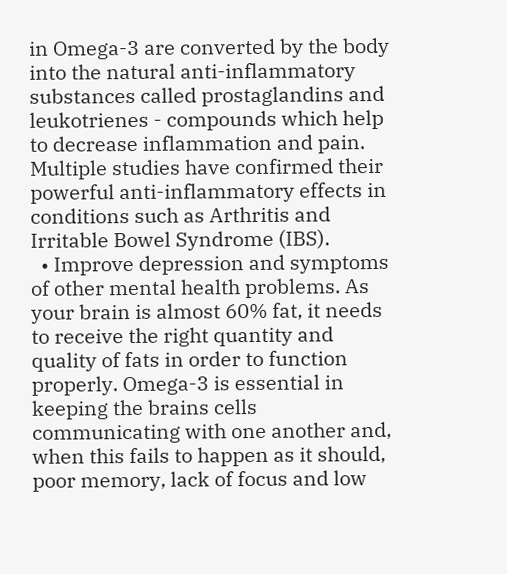in Omega-3 are converted by the body into the natural anti-inflammatory substances called prostaglandins and leukotrienes - compounds which help to decrease inflammation and pain. Multiple studies have confirmed their powerful anti-inflammatory effects in conditions such as Arthritis and Irritable Bowel Syndrome (IBS).
  • Improve depression and symptoms of other mental health problems. As your brain is almost 60% fat, it needs to receive the right quantity and quality of fats in order to function properly. Omega-3 is essential in keeping the brains cells communicating with one another and, when this fails to happen as it should, poor memory, lack of focus and low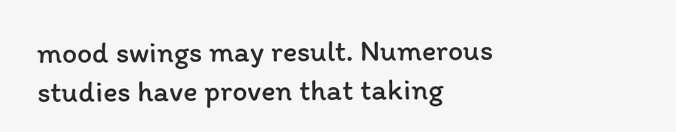mood swings may result. Numerous studies have proven that taking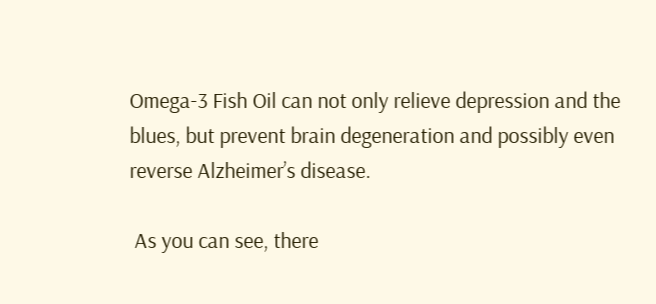Omega-3 Fish Oil can not only relieve depression and the blues, but prevent brain degeneration and possibly even reverse Alzheimer’s disease.

 As you can see, there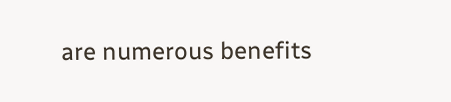are numerous benefits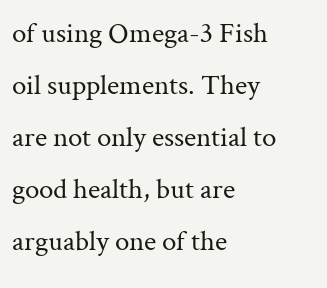of using Omega-3 Fish oil supplements. They are not only essential to good health, but are arguably one of the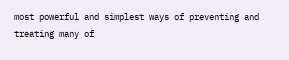most powerful and simplest ways of preventing and treating many of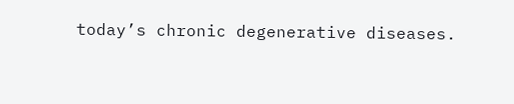today’s chronic degenerative diseases.